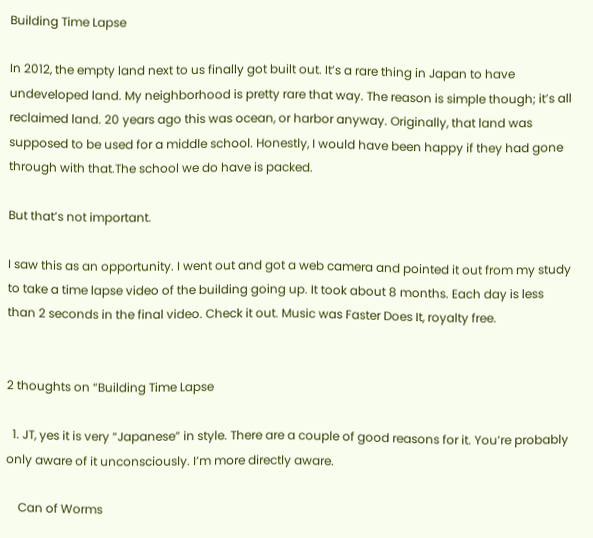Building Time Lapse

In 2012, the empty land next to us finally got built out. It’s a rare thing in Japan to have undeveloped land. My neighborhood is pretty rare that way. The reason is simple though; it’s all reclaimed land. 20 years ago this was ocean, or harbor anyway. Originally, that land was supposed to be used for a middle school. Honestly, I would have been happy if they had gone through with that.The school we do have is packed.

But that’s not important.

I saw this as an opportunity. I went out and got a web camera and pointed it out from my study to take a time lapse video of the building going up. It took about 8 months. Each day is less than 2 seconds in the final video. Check it out. Music was Faster Does It, royalty free.


2 thoughts on “Building Time Lapse

  1. JT, yes it is very “Japanese” in style. There are a couple of good reasons for it. You’re probably only aware of it unconsciously. I’m more directly aware.

    Can of Worms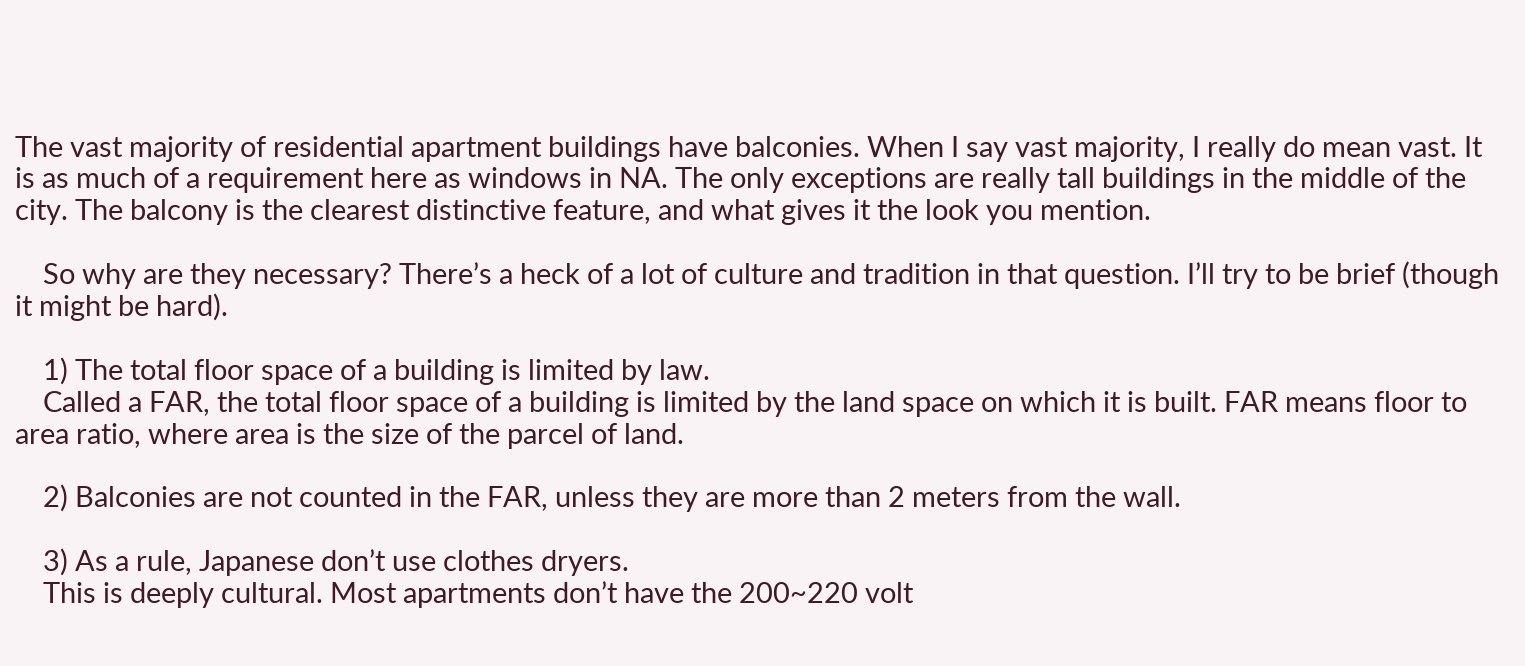The vast majority of residential apartment buildings have balconies. When I say vast majority, I really do mean vast. It is as much of a requirement here as windows in NA. The only exceptions are really tall buildings in the middle of the city. The balcony is the clearest distinctive feature, and what gives it the look you mention.

    So why are they necessary? There’s a heck of a lot of culture and tradition in that question. I’ll try to be brief (though it might be hard).

    1) The total floor space of a building is limited by law.
    Called a FAR, the total floor space of a building is limited by the land space on which it is built. FAR means floor to area ratio, where area is the size of the parcel of land.

    2) Balconies are not counted in the FAR, unless they are more than 2 meters from the wall.

    3) As a rule, Japanese don’t use clothes dryers.
    This is deeply cultural. Most apartments don’t have the 200~220 volt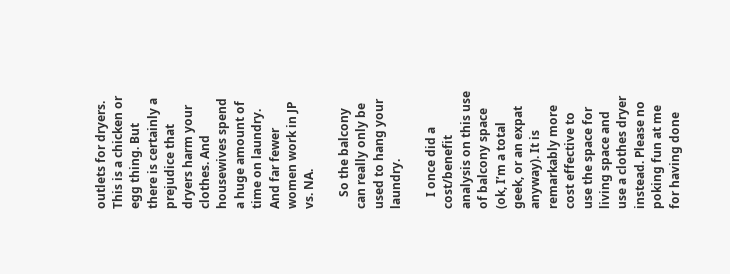outlets for dryers. This is a chicken or egg thing. But there is certainly a prejudice that dryers harm your clothes. And housewives spend a huge amount of time on laundry. And far fewer women work in JP vs. NA.

    So the balcony can really only be used to hang your laundry.

    I once did a cost/benefit analysis on this use of balcony space (ok, I’m a total geek, or an expat anyway). It is remarkably more cost effective to use the space for living space and use a clothes dryer instead. Please no poking fun at me for having done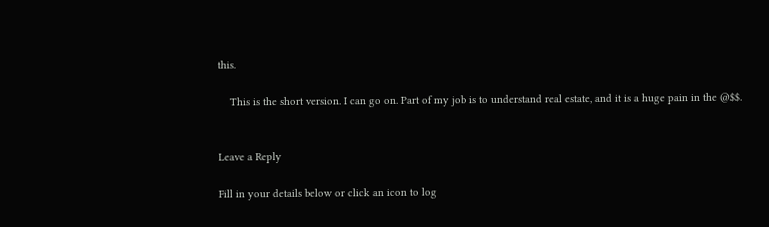this.

    This is the short version. I can go on. Part of my job is to understand real estate, and it is a huge pain in the @$$.


Leave a Reply

Fill in your details below or click an icon to log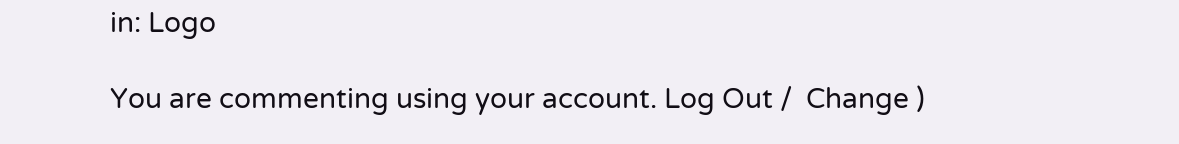in: Logo

You are commenting using your account. Log Out /  Change )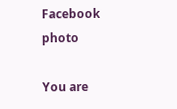Facebook photo

You are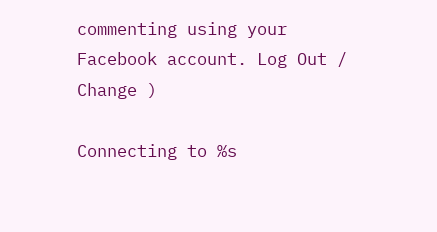commenting using your Facebook account. Log Out /  Change )

Connecting to %s